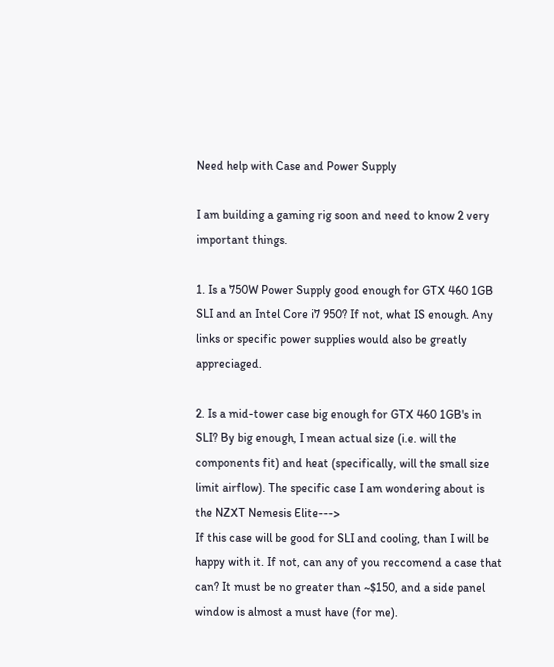Need help with Case and Power Supply

I am building a gaming rig soon and need to know 2 very important things.

1. Is a 750W Power Supply good enough for GTX 460 1GB SLI and an Intel Core i7 950? If not, what IS enough. Any links or specific power supplies would also be greatly appreciaged.

2. Is a mid-tower case big enough for GTX 460 1GB's in SLI? By big enough, I mean actual size (i.e. will the components fit) and heat (specifically, will the small size limit airflow). The specific case I am wondering about is the NZXT Nemesis Elite--->
If this case will be good for SLI and cooling, than I will be happy with it. If not, can any of you reccomend a case that can? It must be no greater than ~$150, and a side panel window is almost a must have (for me).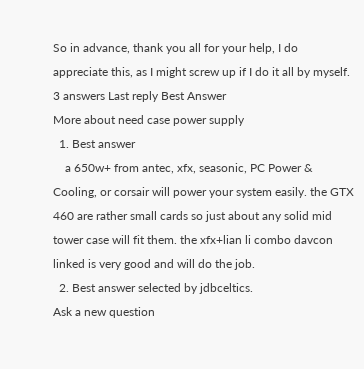So in advance, thank you all for your help, I do appreciate this, as I might screw up if I do it all by myself.
3 answers Last reply Best Answer
More about need case power supply
  1. Best answer
    a 650w+ from antec, xfx, seasonic, PC Power & Cooling, or corsair will power your system easily. the GTX 460 are rather small cards so just about any solid mid tower case will fit them. the xfx+lian li combo davcon linked is very good and will do the job.
  2. Best answer selected by jdbceltics.
Ask a new question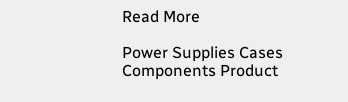Read More

Power Supplies Cases Components Product